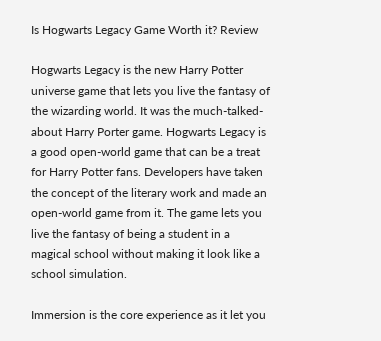Is Hogwarts Legacy Game Worth it? Review

Hogwarts Legacy is the new Harry Potter universe game that lets you live the fantasy of the wizarding world. It was the much-talked-about Harry Porter game. Hogwarts Legacy is a good open-world game that can be a treat for Harry Potter fans. Developers have taken the concept of the literary work and made an open-world game from it. The game lets you live the fantasy of being a student in a magical school without making it look like a school simulation.

Immersion is the core experience as it let you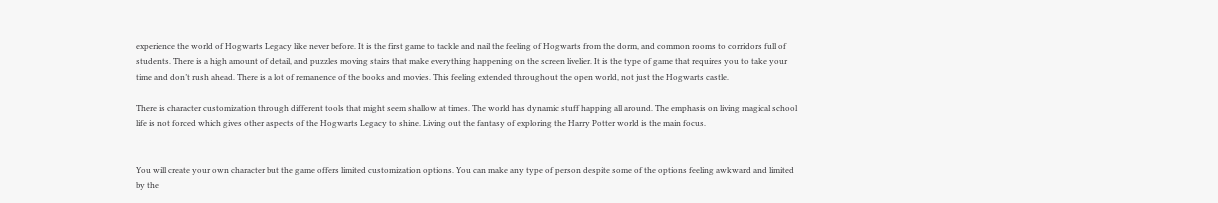experience the world of Hogwarts Legacy like never before. It is the first game to tackle and nail the feeling of Hogwarts from the dorm, and common rooms to corridors full of students. There is a high amount of detail, and puzzles moving stairs that make everything happening on the screen livelier. It is the type of game that requires you to take your time and don’t rush ahead. There is a lot of remanence of the books and movies. This feeling extended throughout the open world, not just the Hogwarts castle.

There is character customization through different tools that might seem shallow at times. The world has dynamic stuff happing all around. The emphasis on living magical school life is not forced which gives other aspects of the Hogwarts Legacy to shine. Living out the fantasy of exploring the Harry Potter world is the main focus.


You will create your own character but the game offers limited customization options. You can make any type of person despite some of the options feeling awkward and limited by the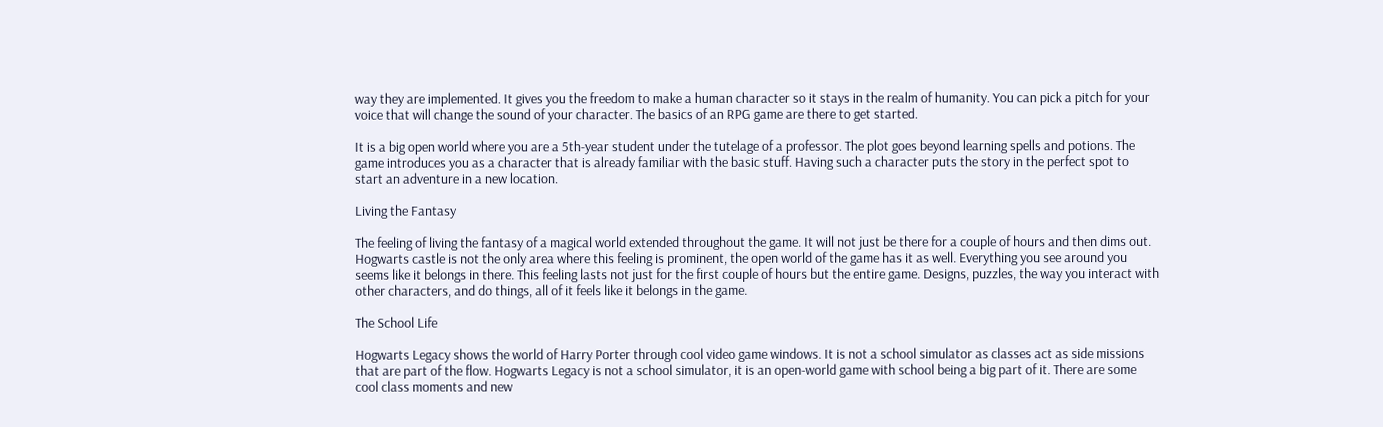way they are implemented. It gives you the freedom to make a human character so it stays in the realm of humanity. You can pick a pitch for your voice that will change the sound of your character. The basics of an RPG game are there to get started.

It is a big open world where you are a 5th-year student under the tutelage of a professor. The plot goes beyond learning spells and potions. The game introduces you as a character that is already familiar with the basic stuff. Having such a character puts the story in the perfect spot to start an adventure in a new location.

Living the Fantasy

The feeling of living the fantasy of a magical world extended throughout the game. It will not just be there for a couple of hours and then dims out. Hogwarts castle is not the only area where this feeling is prominent, the open world of the game has it as well. Everything you see around you seems like it belongs in there. This feeling lasts not just for the first couple of hours but the entire game. Designs, puzzles, the way you interact with other characters, and do things, all of it feels like it belongs in the game.

The School Life

Hogwarts Legacy shows the world of Harry Porter through cool video game windows. It is not a school simulator as classes act as side missions that are part of the flow. Hogwarts Legacy is not a school simulator, it is an open-world game with school being a big part of it. There are some cool class moments and new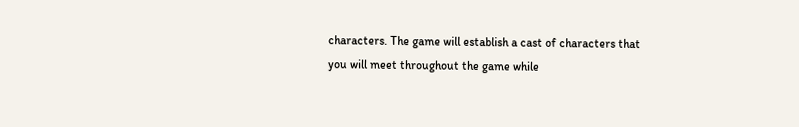characters. The game will establish a cast of characters that you will meet throughout the game while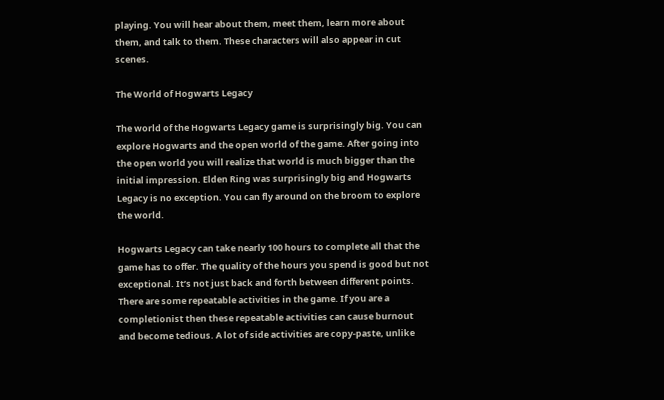playing. You will hear about them, meet them, learn more about them, and talk to them. These characters will also appear in cut scenes.

The World of Hogwarts Legacy

The world of the Hogwarts Legacy game is surprisingly big. You can explore Hogwarts and the open world of the game. After going into the open world you will realize that world is much bigger than the initial impression. Elden Ring was surprisingly big and Hogwarts Legacy is no exception. You can fly around on the broom to explore the world.

Hogwarts Legacy can take nearly 100 hours to complete all that the game has to offer. The quality of the hours you spend is good but not exceptional. It’s not just back and forth between different points. There are some repeatable activities in the game. If you are a completionist then these repeatable activities can cause burnout and become tedious. A lot of side activities are copy-paste, unlike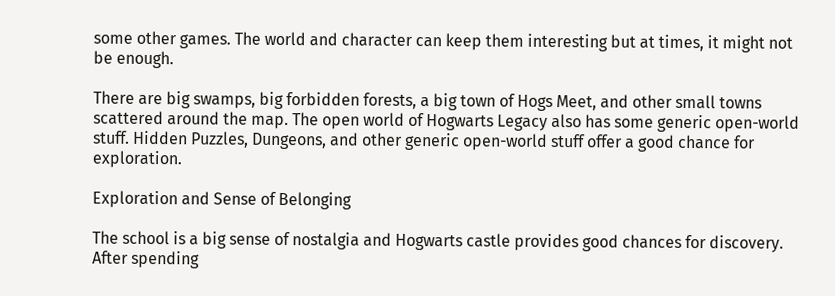some other games. The world and character can keep them interesting but at times, it might not be enough.

There are big swamps, big forbidden forests, a big town of Hogs Meet, and other small towns scattered around the map. The open world of Hogwarts Legacy also has some generic open-world stuff. Hidden Puzzles, Dungeons, and other generic open-world stuff offer a good chance for exploration.

Exploration and Sense of Belonging

The school is a big sense of nostalgia and Hogwarts castle provides good chances for discovery. After spending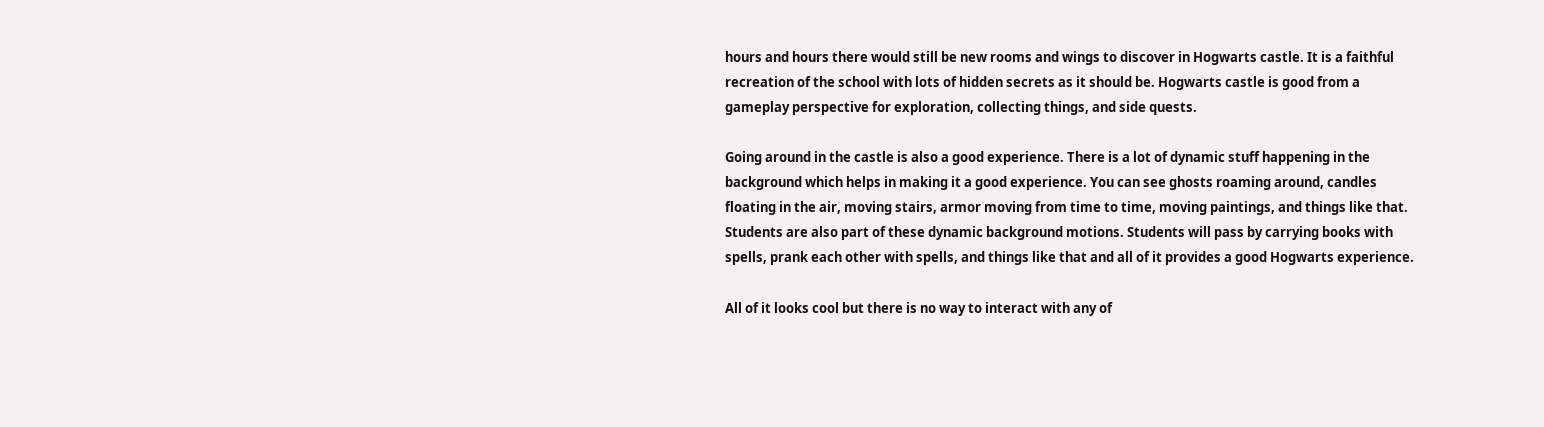hours and hours there would still be new rooms and wings to discover in Hogwarts castle. It is a faithful recreation of the school with lots of hidden secrets as it should be. Hogwarts castle is good from a gameplay perspective for exploration, collecting things, and side quests.

Going around in the castle is also a good experience. There is a lot of dynamic stuff happening in the background which helps in making it a good experience. You can see ghosts roaming around, candles floating in the air, moving stairs, armor moving from time to time, moving paintings, and things like that. Students are also part of these dynamic background motions. Students will pass by carrying books with spells, prank each other with spells, and things like that and all of it provides a good Hogwarts experience.

All of it looks cool but there is no way to interact with any of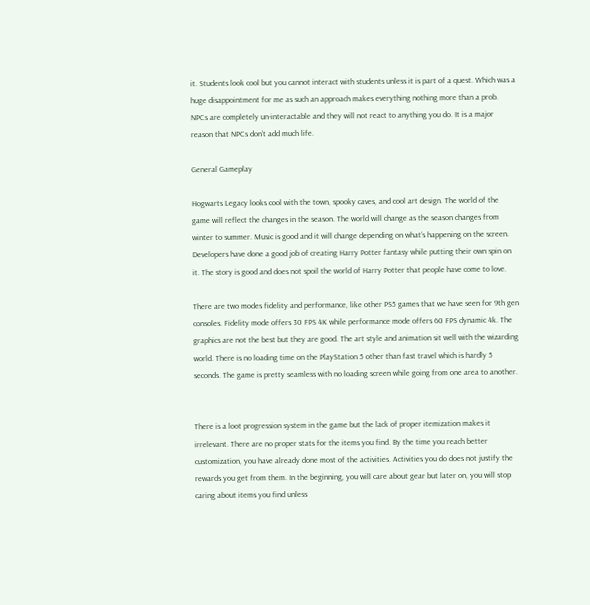it. Students look cool but you cannot interact with students unless it is part of a quest. Which was a huge disappointment for me as such an approach makes everything nothing more than a prob. NPCs are completely un-interactable and they will not react to anything you do. It is a major reason that NPCs don’t add much life.

General Gameplay

Hogwarts Legacy looks cool with the town, spooky caves, and cool art design. The world of the game will reflect the changes in the season. The world will change as the season changes from winter to summer. Music is good and it will change depending on what’s happening on the screen. Developers have done a good job of creating Harry Potter fantasy while putting their own spin on it. The story is good and does not spoil the world of Harry Potter that people have come to love.

There are two modes fidelity and performance, like other PS5 games that we have seen for 9th gen consoles. Fidelity mode offers 30 FPS 4K while performance mode offers 60 FPS dynamic 4k. The graphics are not the best but they are good. The art style and animation sit well with the wizarding world. There is no loading time on the PlayStation 5 other than fast travel which is hardly 5 seconds. The game is pretty seamless with no loading screen while going from one area to another.


There is a loot progression system in the game but the lack of proper itemization makes it irrelevant. There are no proper stats for the items you find. By the time you reach better customization, you have already done most of the activities. Activities you do does not justify the rewards you get from them. In the beginning, you will care about gear but later on, you will stop caring about items you find unless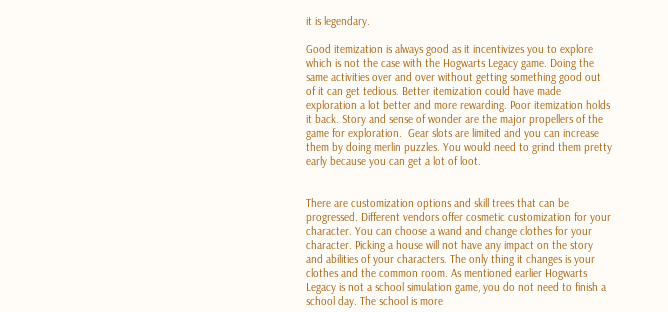it is legendary.

Good itemization is always good as it incentivizes you to explore which is not the case with the Hogwarts Legacy game. Doing the same activities over and over without getting something good out of it can get tedious. Better itemization could have made exploration a lot better and more rewarding. Poor itemization holds it back. Story and sense of wonder are the major propellers of the game for exploration.  Gear slots are limited and you can increase them by doing merlin puzzles. You would need to grind them pretty early because you can get a lot of loot.


There are customization options and skill trees that can be progressed. Different vendors offer cosmetic customization for your character. You can choose a wand and change clothes for your character. Picking a house will not have any impact on the story and abilities of your characters. The only thing it changes is your clothes and the common room. As mentioned earlier Hogwarts Legacy is not a school simulation game, you do not need to finish a school day. The school is more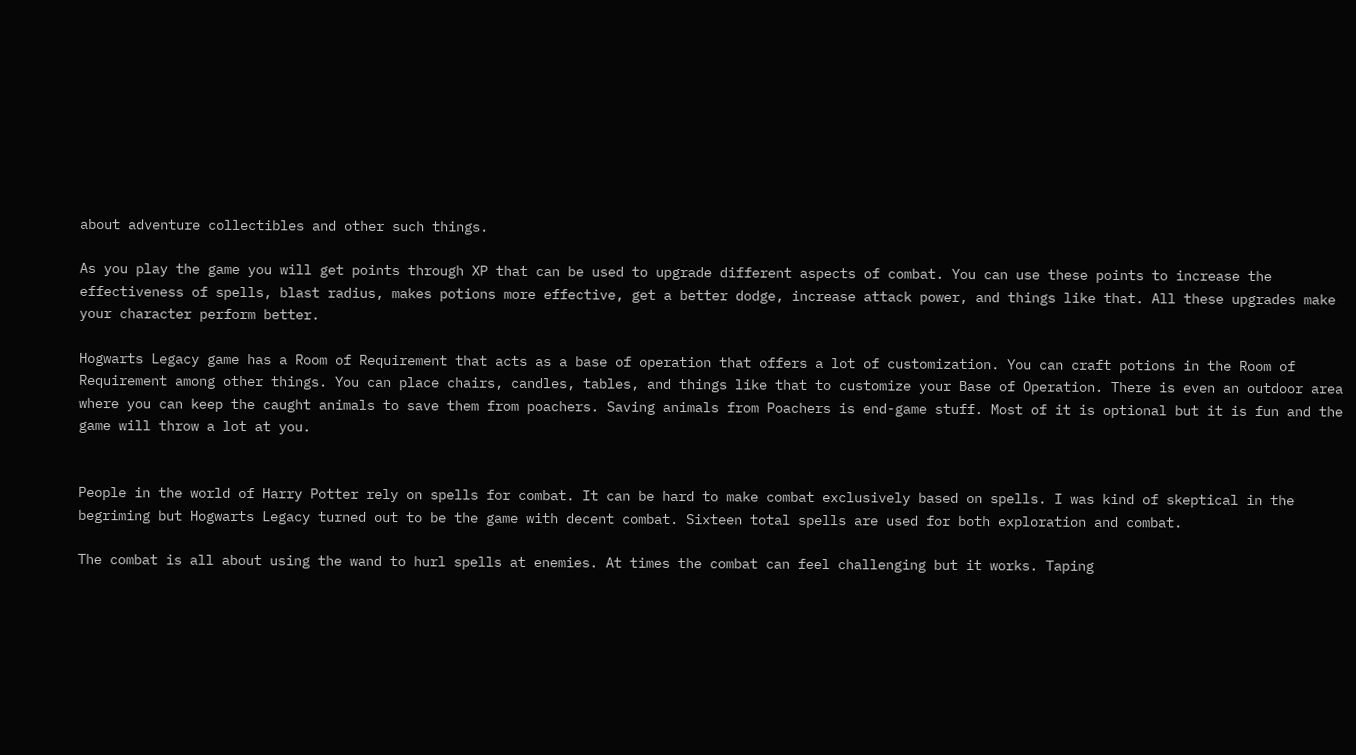about adventure collectibles and other such things.

As you play the game you will get points through XP that can be used to upgrade different aspects of combat. You can use these points to increase the effectiveness of spells, blast radius, makes potions more effective, get a better dodge, increase attack power, and things like that. All these upgrades make your character perform better.

Hogwarts Legacy game has a Room of Requirement that acts as a base of operation that offers a lot of customization. You can craft potions in the Room of Requirement among other things. You can place chairs, candles, tables, and things like that to customize your Base of Operation. There is even an outdoor area where you can keep the caught animals to save them from poachers. Saving animals from Poachers is end-game stuff. Most of it is optional but it is fun and the game will throw a lot at you.


People in the world of Harry Potter rely on spells for combat. It can be hard to make combat exclusively based on spells. I was kind of skeptical in the begriming but Hogwarts Legacy turned out to be the game with decent combat. Sixteen total spells are used for both exploration and combat.

The combat is all about using the wand to hurl spells at enemies. At times the combat can feel challenging but it works. Taping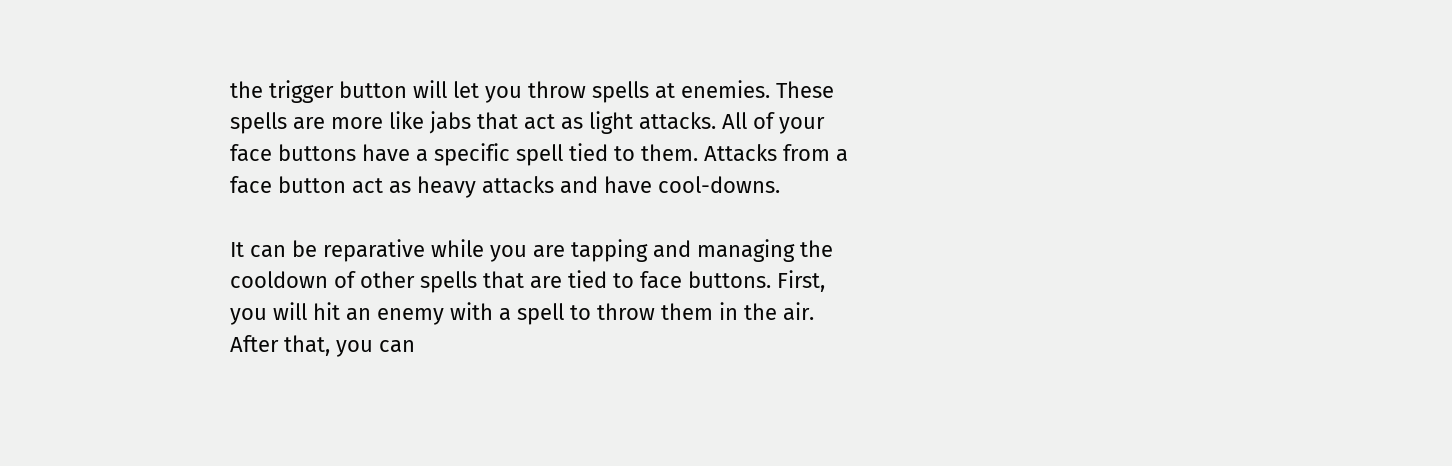the trigger button will let you throw spells at enemies. These spells are more like jabs that act as light attacks. All of your face buttons have a specific spell tied to them. Attacks from a face button act as heavy attacks and have cool-downs.

It can be reparative while you are tapping and managing the cooldown of other spells that are tied to face buttons. First, you will hit an enemy with a spell to throw them in the air. After that, you can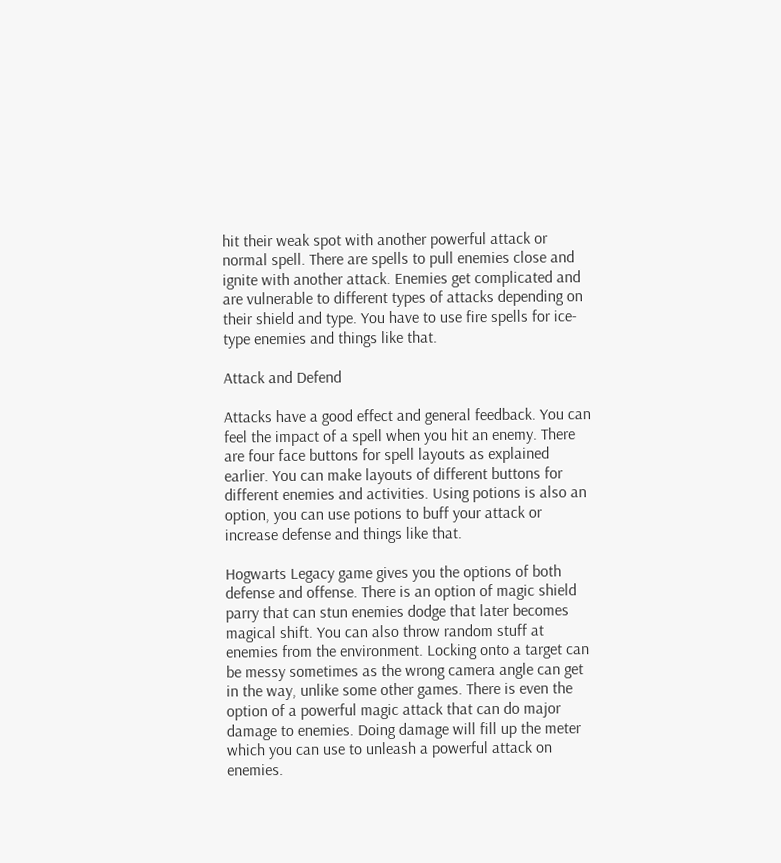hit their weak spot with another powerful attack or normal spell. There are spells to pull enemies close and ignite with another attack. Enemies get complicated and are vulnerable to different types of attacks depending on their shield and type. You have to use fire spells for ice-type enemies and things like that.

Attack and Defend

Attacks have a good effect and general feedback. You can feel the impact of a spell when you hit an enemy. There are four face buttons for spell layouts as explained earlier. You can make layouts of different buttons for different enemies and activities. Using potions is also an option, you can use potions to buff your attack or increase defense and things like that.

Hogwarts Legacy game gives you the options of both defense and offense. There is an option of magic shield parry that can stun enemies dodge that later becomes magical shift. You can also throw random stuff at enemies from the environment. Locking onto a target can be messy sometimes as the wrong camera angle can get in the way, unlike some other games. There is even the option of a powerful magic attack that can do major damage to enemies. Doing damage will fill up the meter which you can use to unleash a powerful attack on enemies.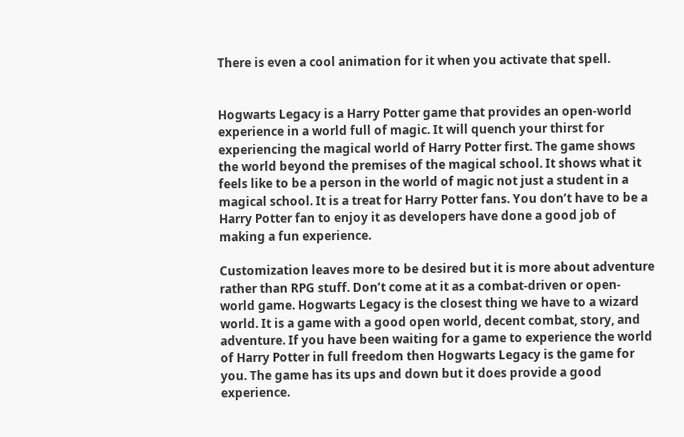There is even a cool animation for it when you activate that spell.


Hogwarts Legacy is a Harry Potter game that provides an open-world experience in a world full of magic. It will quench your thirst for experiencing the magical world of Harry Potter first. The game shows the world beyond the premises of the magical school. It shows what it feels like to be a person in the world of magic not just a student in a magical school. It is a treat for Harry Potter fans. You don’t have to be a Harry Potter fan to enjoy it as developers have done a good job of making a fun experience.

Customization leaves more to be desired but it is more about adventure rather than RPG stuff. Don’t come at it as a combat-driven or open-world game. Hogwarts Legacy is the closest thing we have to a wizard world. It is a game with a good open world, decent combat, story, and adventure. If you have been waiting for a game to experience the world of Harry Potter in full freedom then Hogwarts Legacy is the game for you. The game has its ups and down but it does provide a good experience.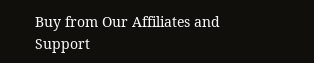Buy from Our Affiliates and Support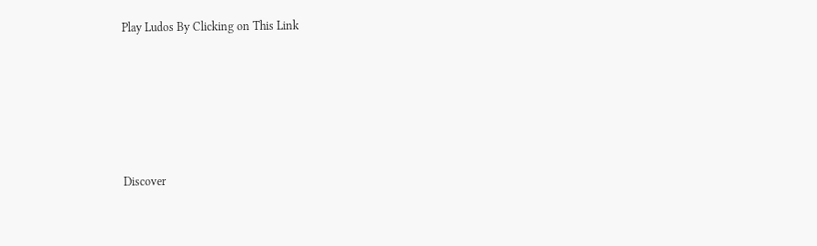Play Ludos By Clicking on This Link





Discover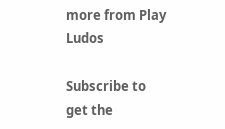more from Play Ludos

Subscribe to get the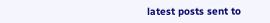latest posts sent to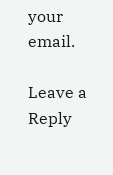your email.

Leave a Reply